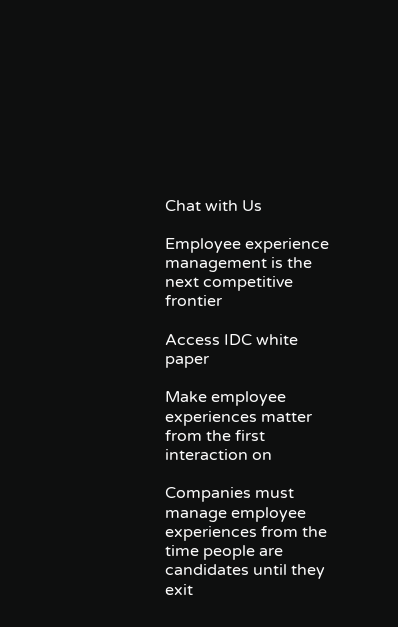Chat with Us

Employee experience management is the next competitive frontier

Access IDC white paper

Make employee experiences matter from the first interaction on

Companies must manage employee experiences from the time people are candidates until they exit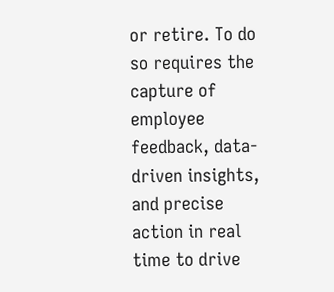or retire. To do so requires the capture of employee feedback, data-driven insights, and precise action in real time to drive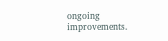ongoing improvements.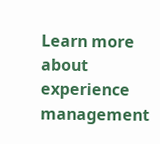Learn more about experience management